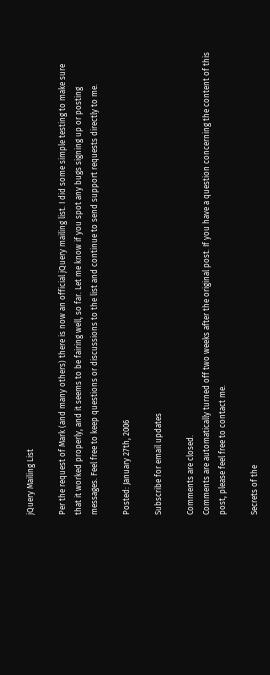jQuery Mailing List

Per the request of Mark (and many others) there is now an official jQuery mailing list. I did some simple testing to make sure that it worked properly, and it seems to be fairing well, so far. Let me know if you spot any bugs signing up or posting messages. Feel free to keep questions or discussions to the list and continue to send support requests directly to me.

Posted: January 27th, 2006

Subscribe for email updates

Comments are closed.
Comments are automatically turned off two weeks after the original post. If you have a question concerning the content of this post, please feel free to contact me.

Secrets of the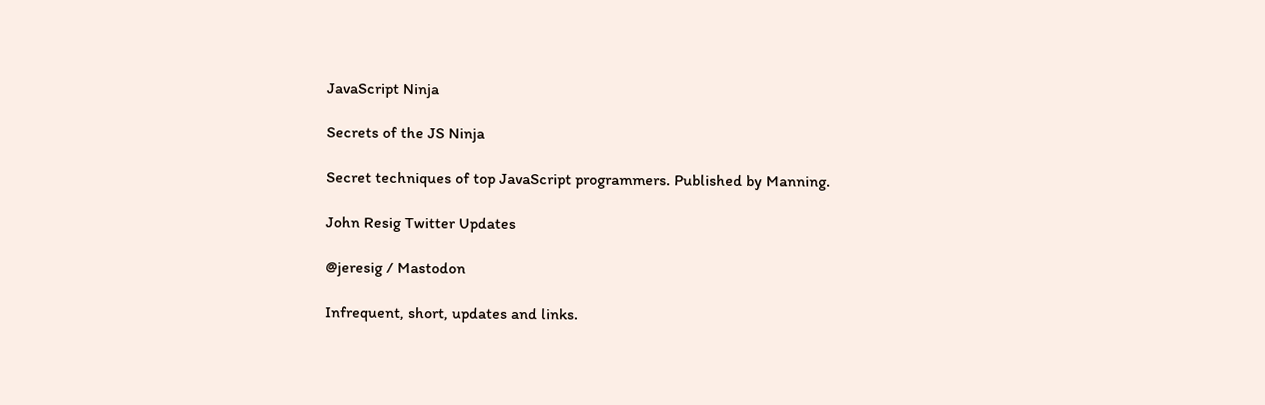JavaScript Ninja

Secrets of the JS Ninja

Secret techniques of top JavaScript programmers. Published by Manning.

John Resig Twitter Updates

@jeresig / Mastodon

Infrequent, short, updates and links.